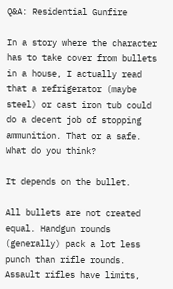Q&A: Residential Gunfire

In a story where the character has to take cover from bullets in a house, I actually read that a refrigerator (maybe steel) or cast iron tub could do a decent job of stopping ammunition. That or a safe. What do you think?

It depends on the bullet.

All bullets are not created equal. Handgun rounds (generally) pack a lot less punch than rifle rounds. Assault rifles have limits,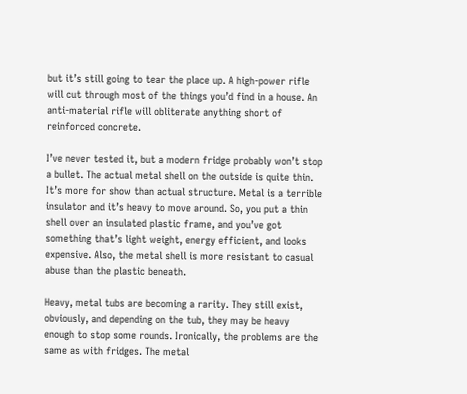but it’s still going to tear the place up. A high-power rifle will cut through most of the things you’d find in a house. An anti-material rifle will obliterate anything short of reinforced concrete.

I’ve never tested it, but a modern fridge probably won’t stop a bullet. The actual metal shell on the outside is quite thin. It’s more for show than actual structure. Metal is a terrible insulator and it’s heavy to move around. So, you put a thin shell over an insulated plastic frame, and you’ve got something that’s light weight, energy efficient, and looks expensive. Also, the metal shell is more resistant to casual abuse than the plastic beneath.

Heavy, metal tubs are becoming a rarity. They still exist, obviously, and depending on the tub, they may be heavy enough to stop some rounds. Ironically, the problems are the same as with fridges. The metal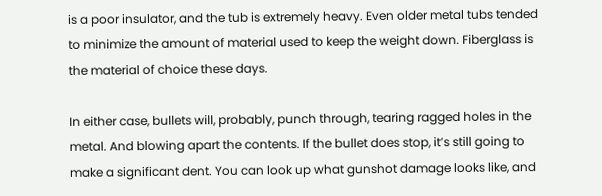is a poor insulator, and the tub is extremely heavy. Even older metal tubs tended to minimize the amount of material used to keep the weight down. Fiberglass is the material of choice these days.

In either case, bullets will, probably, punch through, tearing ragged holes in the metal. And blowing apart the contents. If the bullet does stop, it’s still going to make a significant dent. You can look up what gunshot damage looks like, and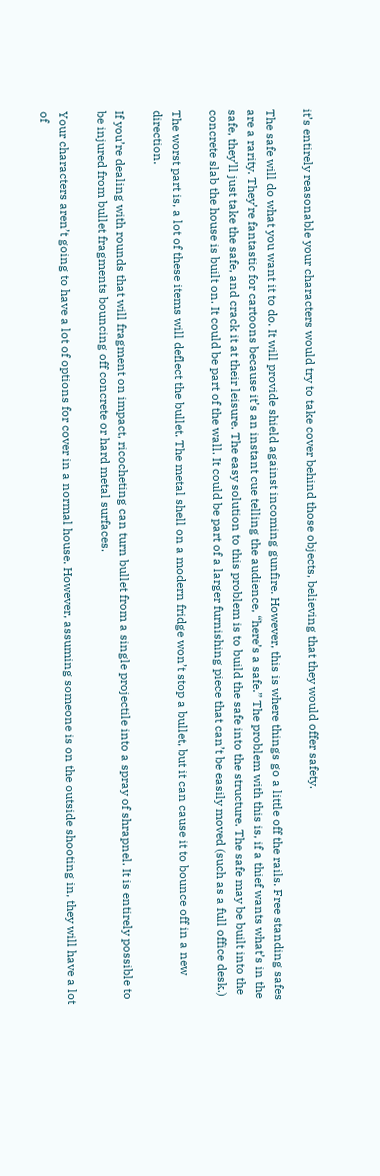it’s entirely reasonable your characters would try to take cover behind those objects, believing that they would offer safety.

The safe will do what you want it to do. It will provide shield against incoming gunfire. However, this is where things go a little off the rails. Free standing safes are a rarity. They’re fantastic for cartoons because it’s an instant cue telling the audience, “here’s a safe.” The problem with this is, if a thief wants what’s in the safe, they’ll just take the safe, and crack it at their leisure. The easy solution to this problem is to build the safe into the structure. The safe may be built into the concrete slab the house is built on. It could be part of the wall. It could be part of a larger furnishing piece that can’t be easily moved (such as a full office desk.)

The worst part is, a lot of these items will deflect the bullet. The metal shell on a modern fridge won’t stop a bullet, but it can cause it to bounce off in a new direction.

If you’re dealing with rounds that will fragment on impact, ricocheting can turn bullet from a single projectile into a spray of shrapnel. It is entirely possible to be injured from bullet fragments bouncing off concrete or hard metal surfaces.

Your characters aren’t going to have a lot of options for cover in a normal house. However, assuming someone is on the outside shooting in, they will have a lot of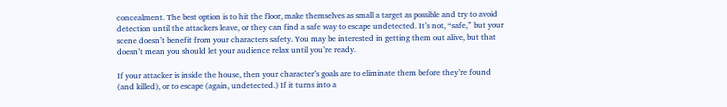concealment. The best option is to hit the floor, make themselves as small a target as possible and try to avoid detection until the attackers leave, or they can find a safe way to escape undetected. It’s not, “safe,” but your scene doesn’t benefit from your characters safety. You may be interested in getting them out alive, but that doesn’t mean you should let your audience relax until you’re ready.

If your attacker is inside the house, then your character’s goals are to eliminate them before they’re found (and killed), or to escape (again, undetected.) If it turns into a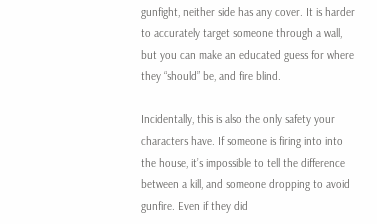gunfight, neither side has any cover. It is harder to accurately target someone through a wall, but you can make an educated guess for where they “should” be, and fire blind.

Incidentally, this is also the only safety your characters have. If someone is firing into into the house, it’s impossible to tell the difference between a kill, and someone dropping to avoid gunfire. Even if they did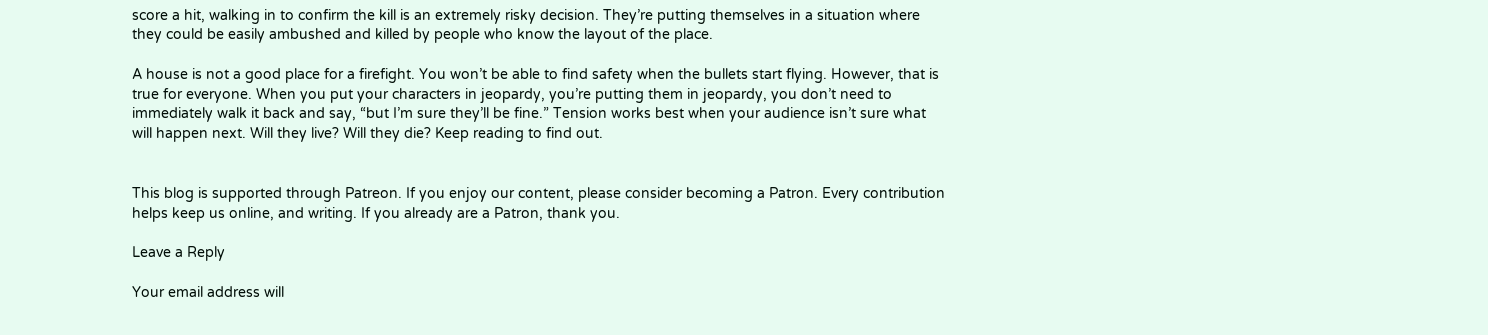score a hit, walking in to confirm the kill is an extremely risky decision. They’re putting themselves in a situation where they could be easily ambushed and killed by people who know the layout of the place.

A house is not a good place for a firefight. You won’t be able to find safety when the bullets start flying. However, that is true for everyone. When you put your characters in jeopardy, you’re putting them in jeopardy, you don’t need to immediately walk it back and say, “but I’m sure they’ll be fine.” Tension works best when your audience isn’t sure what will happen next. Will they live? Will they die? Keep reading to find out.


This blog is supported through Patreon. If you enjoy our content, please consider becoming a Patron. Every contribution helps keep us online, and writing. If you already are a Patron, thank you.

Leave a Reply

Your email address will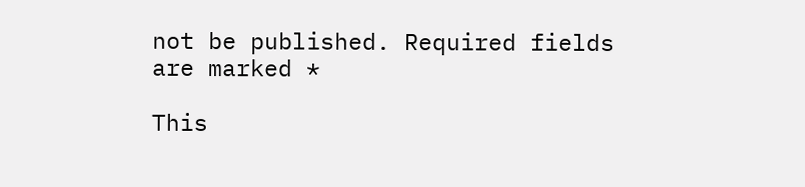not be published. Required fields are marked *

This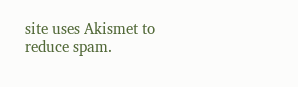site uses Akismet to reduce spam.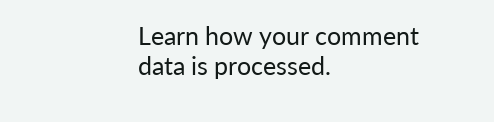Learn how your comment data is processed.